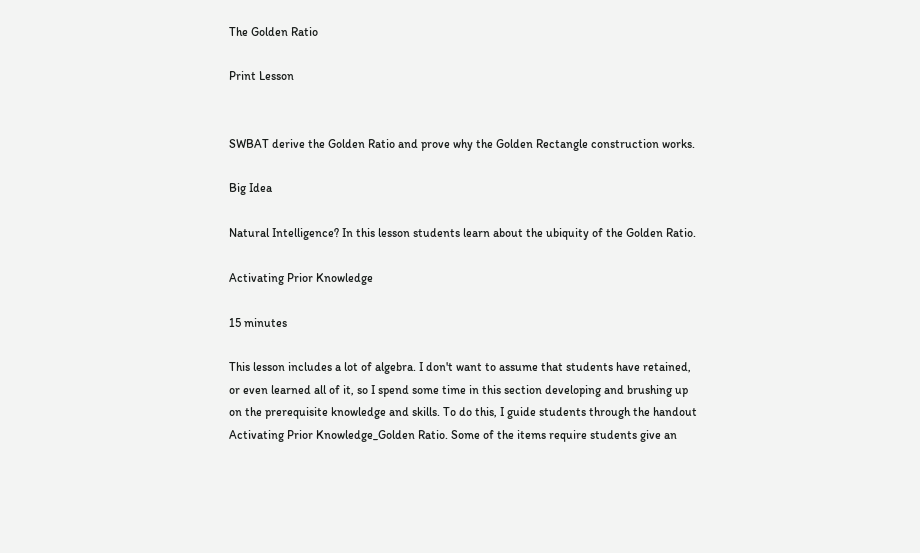The Golden Ratio

Print Lesson


SWBAT derive the Golden Ratio and prove why the Golden Rectangle construction works.

Big Idea

Natural Intelligence? In this lesson students learn about the ubiquity of the Golden Ratio.

Activating Prior Knowledge

15 minutes

This lesson includes a lot of algebra. I don't want to assume that students have retained, or even learned all of it, so I spend some time in this section developing and brushing up on the prerequisite knowledge and skills. To do this, I guide students through the handout Activating Prior Knowledge_Golden Ratio. Some of the items require students give an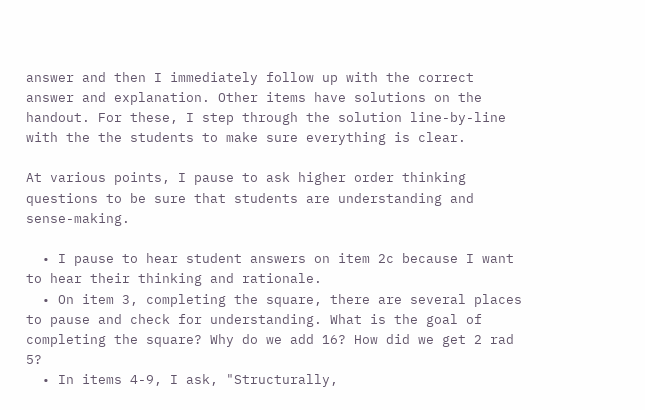answer and then I immediately follow up with the correct answer and explanation. Other items have solutions on the handout. For these, I step through the solution line-by-line with the the students to make sure everything is clear.

At various points, I pause to ask higher order thinking questions to be sure that students are understanding and sense-making.

  • I pause to hear student answers on item 2c because I want to hear their thinking and rationale.
  • On item 3, completing the square, there are several places to pause and check for understanding. What is the goal of completing the square? Why do we add 16? How did we get 2 rad 5?
  • In items 4-9, I ask, "Structurally,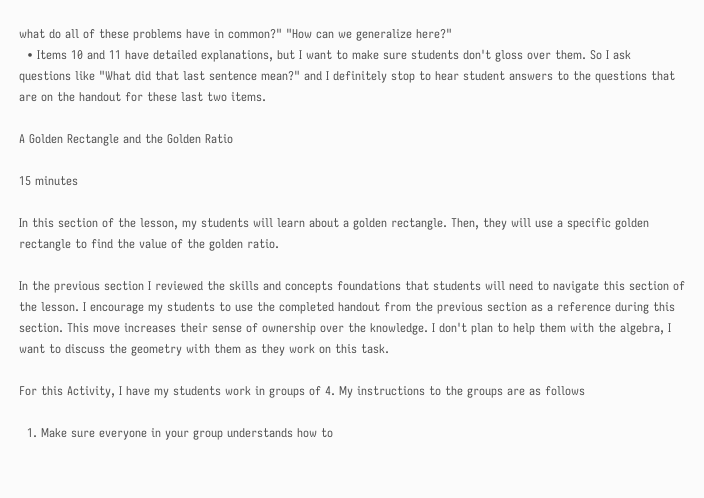what do all of these problems have in common?" "How can we generalize here?"
  • Items 10 and 11 have detailed explanations, but I want to make sure students don't gloss over them. So I ask questions like "What did that last sentence mean?" and I definitely stop to hear student answers to the questions that are on the handout for these last two items.

A Golden Rectangle and the Golden Ratio

15 minutes

In this section of the lesson, my students will learn about a golden rectangle. Then, they will use a specific golden rectangle to find the value of the golden ratio.

In the previous section I reviewed the skills and concepts foundations that students will need to navigate this section of the lesson. I encourage my students to use the completed handout from the previous section as a reference during this section. This move increases their sense of ownership over the knowledge. I don't plan to help them with the algebra, I want to discuss the geometry with them as they work on this task.

For this Activity, I have my students work in groups of 4. My instructions to the groups are as follows

  1. Make sure everyone in your group understands how to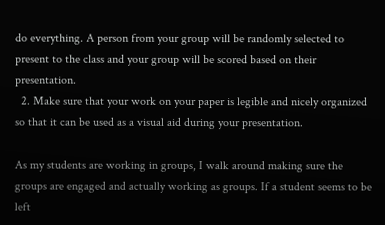do everything. A person from your group will be randomly selected to present to the class and your group will be scored based on their presentation.
  2. Make sure that your work on your paper is legible and nicely organized so that it can be used as a visual aid during your presentation.

As my students are working in groups, I walk around making sure the groups are engaged and actually working as groups. If a student seems to be left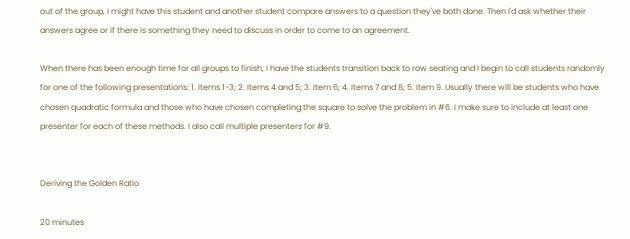out of the group, I might have this student and another student compare answers to a question they've both done. Then I'd ask whether their answers agree or if there is something they need to discuss in order to come to an agreement.

When there has been enough time for all groups to finish, I have the students transition back to row seating and I begin to call students randomly for one of the following presentations: 1. Items 1-3; 2. Items 4 and 5; 3. Item 6; 4. Items 7 and 8; 5. Item 9. Usually there will be students who have chosen quadratic formula and those who have chosen completing the square to solve the problem in #6. I make sure to include at least one presenter for each of these methods. I also call multiple presenters for #9.


Deriving the Golden Ratio

20 minutes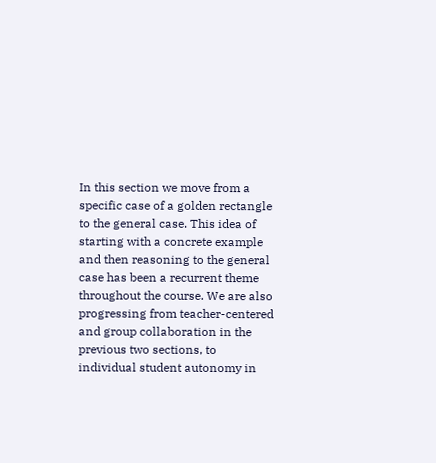In this section we move from a specific case of a golden rectangle to the general case. This idea of starting with a concrete example and then reasoning to the general case has been a recurrent theme throughout the course. We are also progressing from teacher-centered and group collaboration in the previous two sections, to individual student autonomy in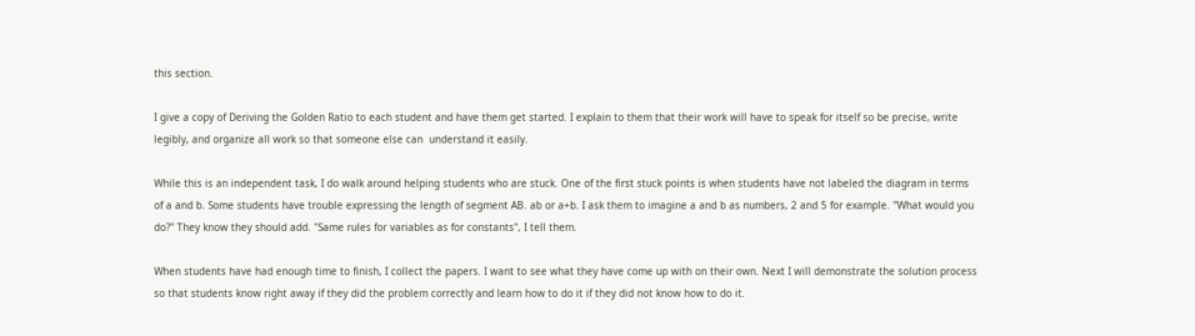this section.

I give a copy of Deriving the Golden Ratio to each student and have them get started. I explain to them that their work will have to speak for itself so be precise, write legibly, and organize all work so that someone else can  understand it easily.

While this is an independent task, I do walk around helping students who are stuck. One of the first stuck points is when students have not labeled the diagram in terms of a and b. Some students have trouble expressing the length of segment AB. ab or a+b. I ask them to imagine a and b as numbers, 2 and 5 for example. "What would you do?" They know they should add. "Same rules for variables as for constants", I tell them.

When students have had enough time to finish, I collect the papers. I want to see what they have come up with on their own. Next I will demonstrate the solution process so that students know right away if they did the problem correctly and learn how to do it if they did not know how to do it.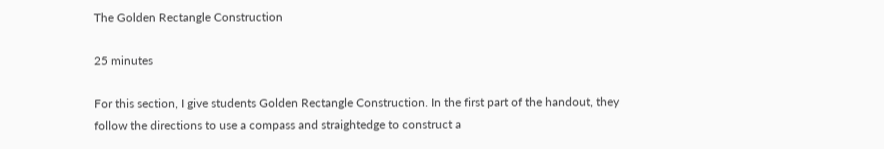The Golden Rectangle Construction

25 minutes

For this section, I give students Golden Rectangle Construction. In the first part of the handout, they follow the directions to use a compass and straightedge to construct a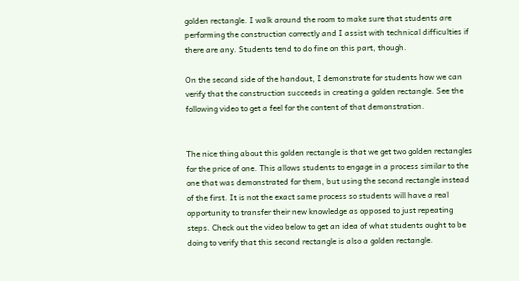golden rectangle. I walk around the room to make sure that students are performing the construction correctly and I assist with technical difficulties if there are any. Students tend to do fine on this part, though.

On the second side of the handout, I demonstrate for students how we can verify that the construction succeeds in creating a golden rectangle. See the following video to get a feel for the content of that demonstration.


The nice thing about this golden rectangle is that we get two golden rectangles for the price of one. This allows students to engage in a process similar to the one that was demonstrated for them, but using the second rectangle instead of the first. It is not the exact same process so students will have a real opportunity to transfer their new knowledge as opposed to just repeating steps. Check out the video below to get an idea of what students ought to be doing to verify that this second rectangle is also a golden rectangle.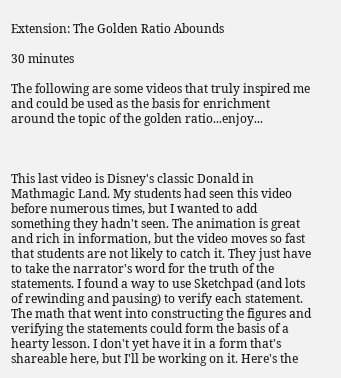Extension: The Golden Ratio Abounds

30 minutes

The following are some videos that truly inspired me and could be used as the basis for enrichment around the topic of the golden ratio...enjoy...



This last video is Disney's classic Donald in Mathmagic Land. My students had seen this video before numerous times, but I wanted to add something they hadn't seen. The animation is great and rich in information, but the video moves so fast that students are not likely to catch it. They just have to take the narrator's word for the truth of the statements. I found a way to use Sketchpad (and lots of rewinding and pausing) to verify each statement. The math that went into constructing the figures and verifying the statements could form the basis of a hearty lesson. I don't yet have it in a form that's shareable here, but I'll be working on it. Here's the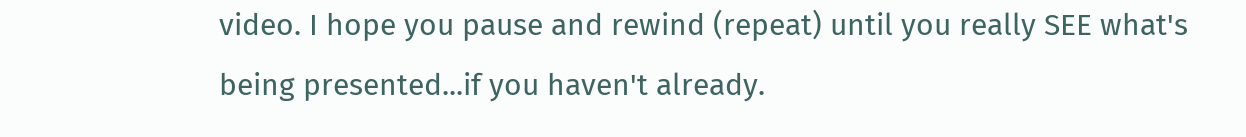video. I hope you pause and rewind (repeat) until you really SEE what's being presented...if you haven't already.